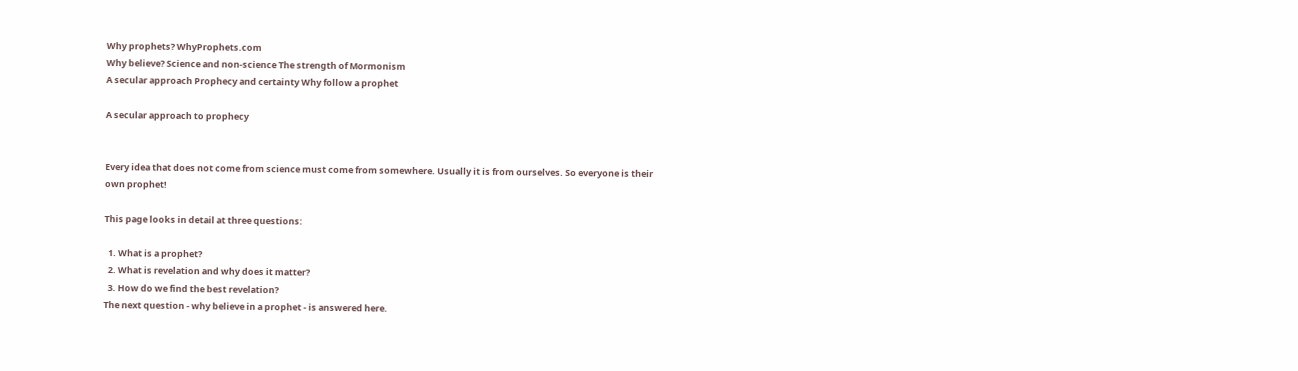Why prophets? WhyProphets.com
Why believe? Science and non-science The strength of Mormonism
A secular approach Prophecy and certainty Why follow a prophet

A secular approach to prophecy


Every idea that does not come from science must come from somewhere. Usually it is from ourselves. So everyone is their own prophet!

This page looks in detail at three questions:

  1. What is a prophet?
  2. What is revelation and why does it matter?
  3. How do we find the best revelation?
The next question - why believe in a prophet - is answered here.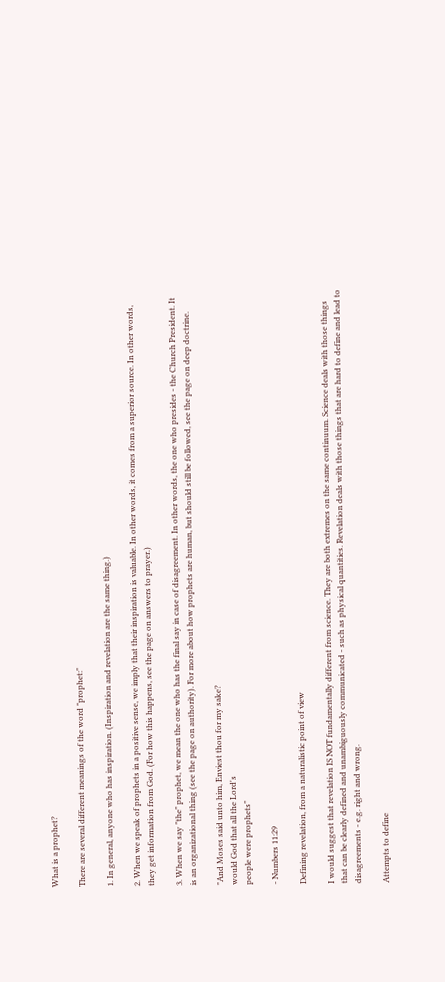What is a prophet?

There are several different meanings of the word "prophet:"

1. In general, anyone who has inspiration. (Inspiration and revelation are the same thing.)

2. When we speak of prophets in a positive sense, we imply that their inspiration is valuable. In other words, it comes from a superior source. In other words, they get information from God. (For how this happens, see the page on answers to prayer.)

3. When we say "the" prophet, we mean the one who has the final say in case of disagreement. In other words, the one who presides - the Church President. It is an organizational thing (see the page on authority). For more about how prophets are human, but should still be followed, see the page on deep doctrine.

"And Moses said unto him, Enviest thou for my sake?
would God that all the Lord's
people were prophets"

- Numbers 11:29

Defining revelation, from a naturalistic point of view

I would suggest that revelation IS NOT fundamentally different from science. They are both extremes on the same continuum. Science deals with those things that can be clearly defined and unambiguously communicated - such as physical quantities. Revelation deals with those things that are hard to define and lead to disagreements - e.g. right and wrong.

Attempts to define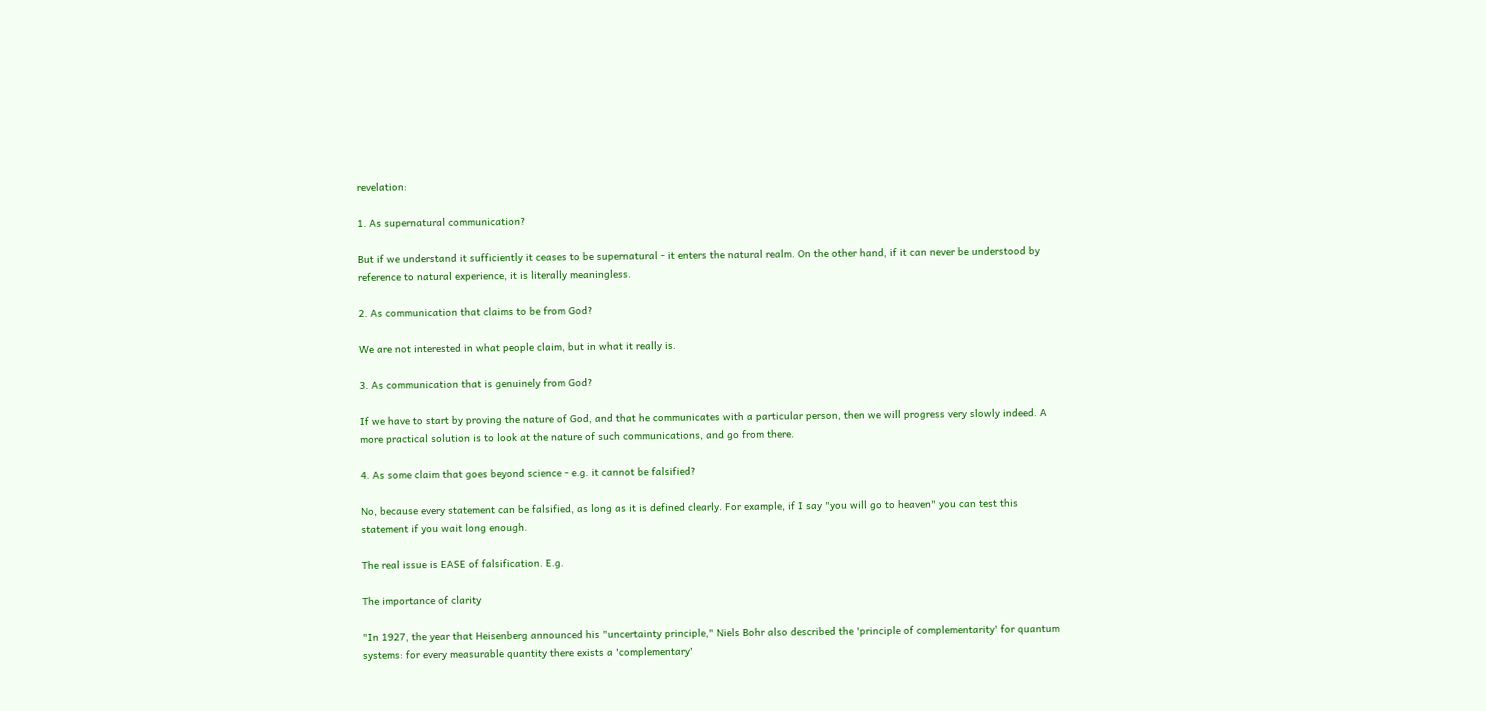revelation:

1. As supernatural communication?

But if we understand it sufficiently it ceases to be supernatural - it enters the natural realm. On the other hand, if it can never be understood by reference to natural experience, it is literally meaningless.

2. As communication that claims to be from God?

We are not interested in what people claim, but in what it really is.

3. As communication that is genuinely from God?

If we have to start by proving the nature of God, and that he communicates with a particular person, then we will progress very slowly indeed. A more practical solution is to look at the nature of such communications, and go from there.

4. As some claim that goes beyond science - e.g. it cannot be falsified?

No, because every statement can be falsified, as long as it is defined clearly. For example, if I say "you will go to heaven" you can test this statement if you wait long enough.

The real issue is EASE of falsification. E.g.

The importance of clarity

"In 1927, the year that Heisenberg announced his "uncertainty principle," Niels Bohr also described the 'principle of complementarity' for quantum systems: for every measurable quantity there exists a 'complementary'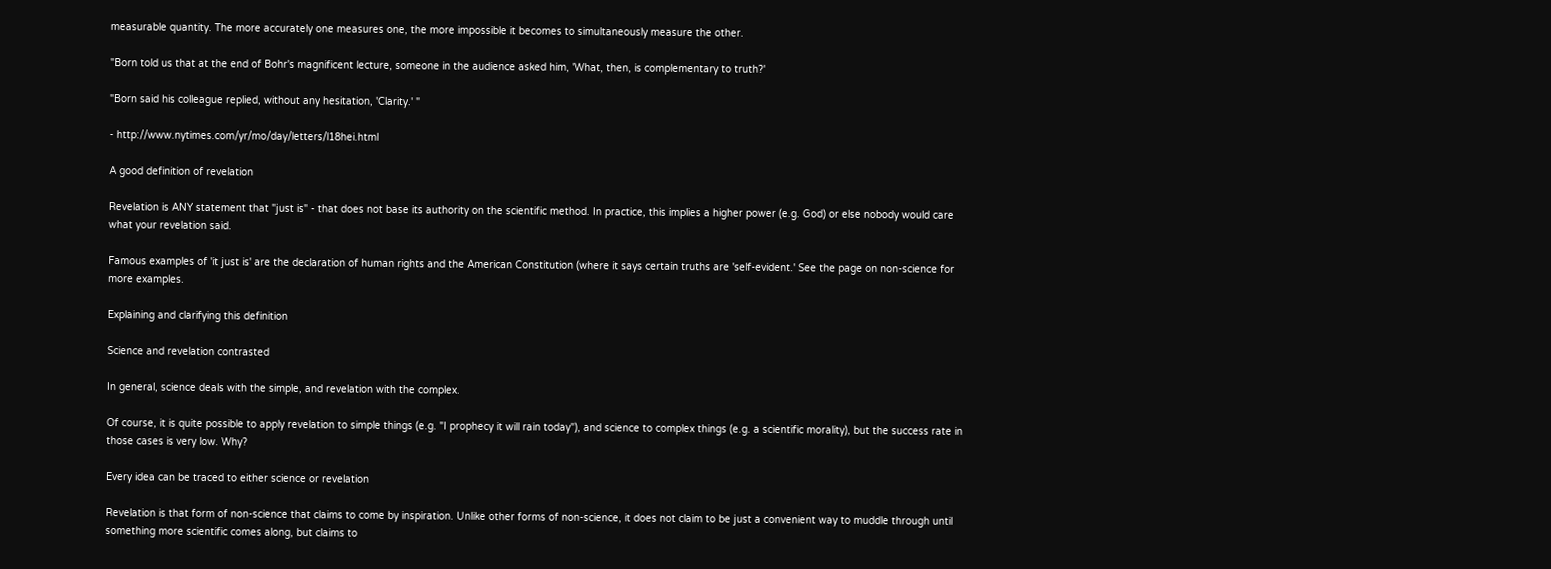measurable quantity. The more accurately one measures one, the more impossible it becomes to simultaneously measure the other.

"Born told us that at the end of Bohr's magnificent lecture, someone in the audience asked him, 'What, then, is complementary to truth?'

"Born said his colleague replied, without any hesitation, 'Clarity.' "

- http://www.nytimes.com/yr/mo/day/letters/l18hei.html

A good definition of revelation

Revelation is ANY statement that "just is" - that does not base its authority on the scientific method. In practice, this implies a higher power (e.g. God) or else nobody would care what your revelation said.

Famous examples of 'it just is' are the declaration of human rights and the American Constitution (where it says certain truths are 'self-evident.' See the page on non-science for more examples.

Explaining and clarifying this definition

Science and revelation contrasted

In general, science deals with the simple, and revelation with the complex.

Of course, it is quite possible to apply revelation to simple things (e.g. "I prophecy it will rain today"), and science to complex things (e.g. a scientific morality), but the success rate in those cases is very low. Why?

Every idea can be traced to either science or revelation

Revelation is that form of non-science that claims to come by inspiration. Unlike other forms of non-science, it does not claim to be just a convenient way to muddle through until something more scientific comes along, but claims to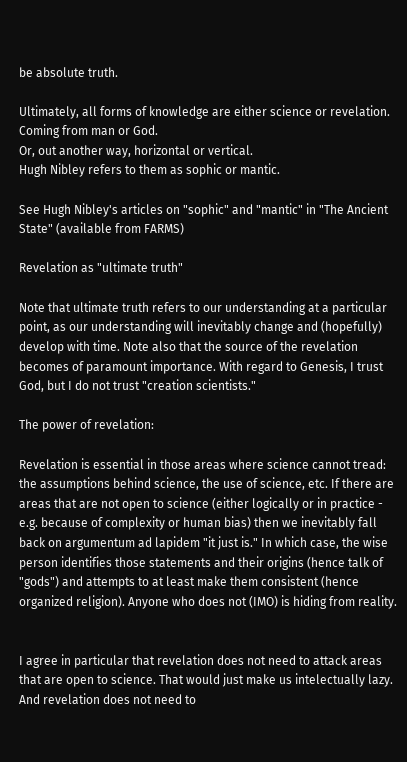be absolute truth.

Ultimately, all forms of knowledge are either science or revelation.
Coming from man or God.
Or, out another way, horizontal or vertical.
Hugh Nibley refers to them as sophic or mantic.

See Hugh Nibley's articles on "sophic" and "mantic" in "The Ancient State" (available from FARMS)

Revelation as "ultimate truth"

Note that ultimate truth refers to our understanding at a particular point, as our understanding will inevitably change and (hopefully) develop with time. Note also that the source of the revelation becomes of paramount importance. With regard to Genesis, I trust God, but I do not trust "creation scientists."

The power of revelation:

Revelation is essential in those areas where science cannot tread: the assumptions behind science, the use of science, etc. If there are areas that are not open to science (either logically or in practice - e.g. because of complexity or human bias) then we inevitably fall back on argumentum ad lapidem "it just is." In which case, the wise person identifies those statements and their origins (hence talk of "gods") and attempts to at least make them consistent (hence organized religion). Anyone who does not (IMO) is hiding from reality.


I agree in particular that revelation does not need to attack areas that are open to science. That would just make us intelectually lazy. And revelation does not need to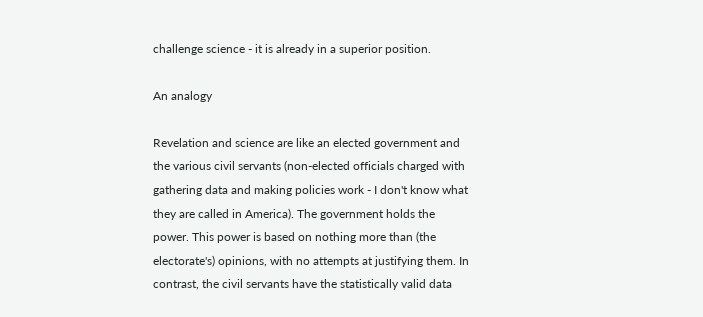challenge science - it is already in a superior position.

An analogy

Revelation and science are like an elected government and the various civil servants (non-elected officials charged with gathering data and making policies work - I don't know what they are called in America). The government holds the power. This power is based on nothing more than (the electorate's) opinions, with no attempts at justifying them. In contrast, the civil servants have the statistically valid data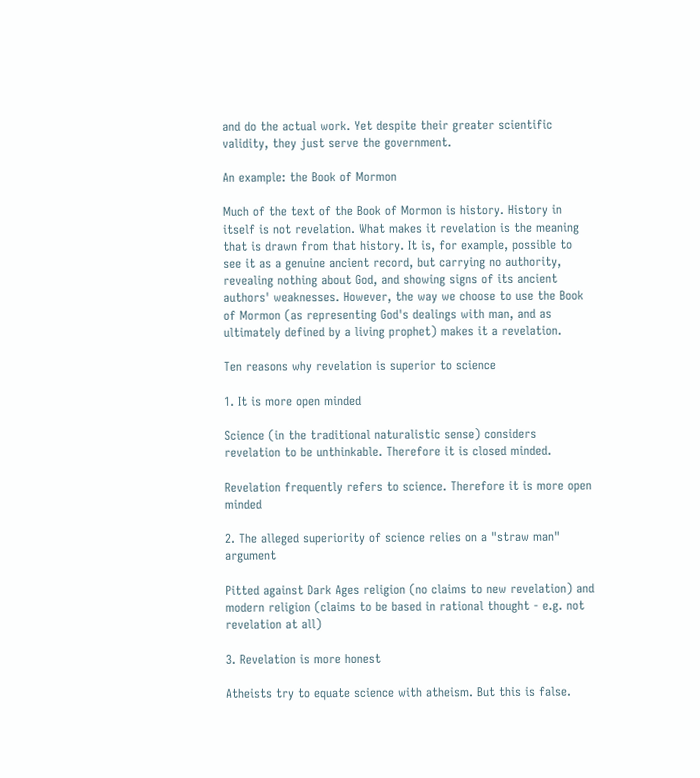and do the actual work. Yet despite their greater scientific validity, they just serve the government.

An example: the Book of Mormon

Much of the text of the Book of Mormon is history. History in itself is not revelation. What makes it revelation is the meaning that is drawn from that history. It is, for example, possible to see it as a genuine ancient record, but carrying no authority, revealing nothing about God, and showing signs of its ancient authors' weaknesses. However, the way we choose to use the Book of Mormon (as representing God's dealings with man, and as ultimately defined by a living prophet) makes it a revelation.

Ten reasons why revelation is superior to science

1. It is more open minded

Science (in the traditional naturalistic sense) considers revelation to be unthinkable. Therefore it is closed minded.

Revelation frequently refers to science. Therefore it is more open minded

2. The alleged superiority of science relies on a "straw man" argument

Pitted against Dark Ages religion (no claims to new revelation) and modern religion (claims to be based in rational thought - e.g. not revelation at all)

3. Revelation is more honest

Atheists try to equate science with atheism. But this is false.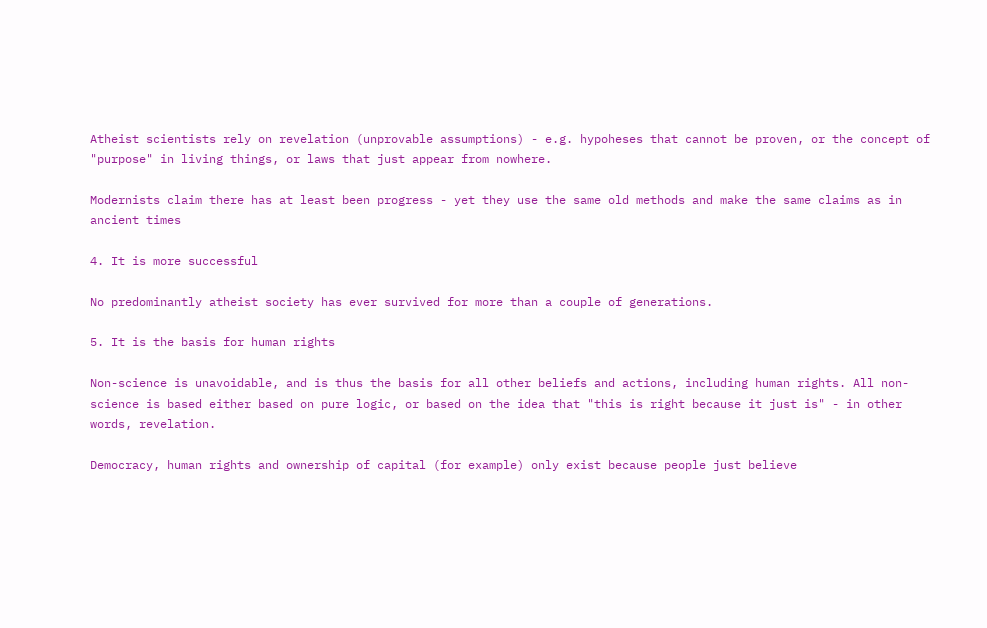Atheist scientists rely on revelation (unprovable assumptions) - e.g. hypoheses that cannot be proven, or the concept of "purpose" in living things, or laws that just appear from nowhere.

Modernists claim there has at least been progress - yet they use the same old methods and make the same claims as in ancient times

4. It is more successful

No predominantly atheist society has ever survived for more than a couple of generations.

5. It is the basis for human rights

Non-science is unavoidable, and is thus the basis for all other beliefs and actions, including human rights. All non-science is based either based on pure logic, or based on the idea that "this is right because it just is" - in other words, revelation.

Democracy, human rights and ownership of capital (for example) only exist because people just believe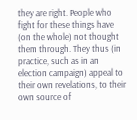they are right. People who fight for these things have (on the whole) not thought them through. They thus (in practice, such as in an election campaign) appeal to their own revelations, to their own source of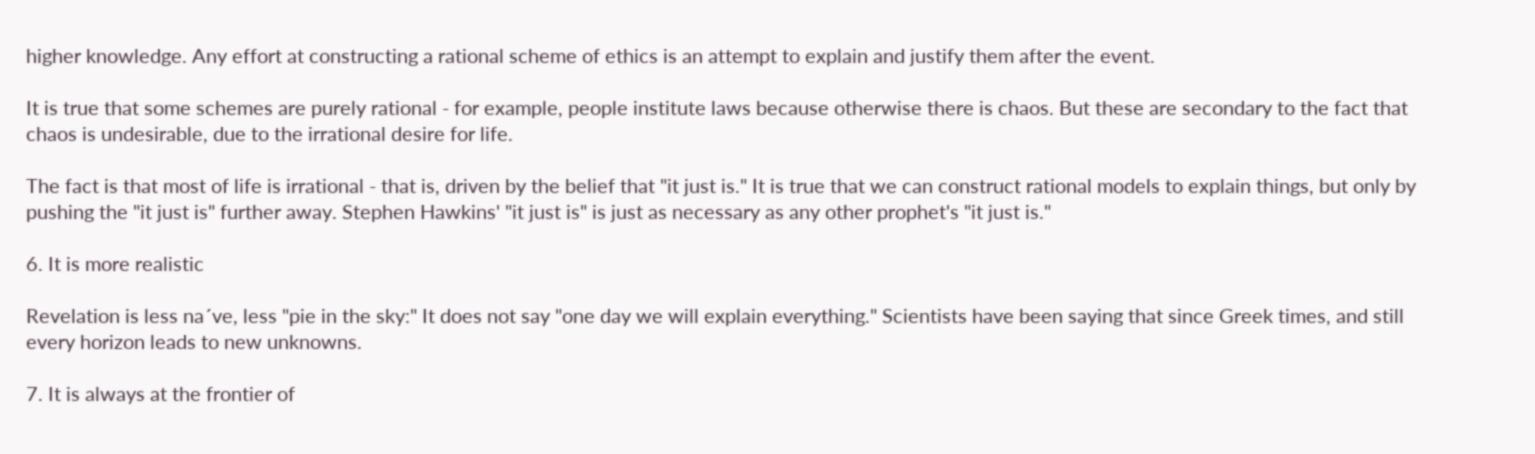higher knowledge. Any effort at constructing a rational scheme of ethics is an attempt to explain and justify them after the event.

It is true that some schemes are purely rational - for example, people institute laws because otherwise there is chaos. But these are secondary to the fact that chaos is undesirable, due to the irrational desire for life.

The fact is that most of life is irrational - that is, driven by the belief that "it just is." It is true that we can construct rational models to explain things, but only by pushing the "it just is" further away. Stephen Hawkins' "it just is" is just as necessary as any other prophet's "it just is."

6. It is more realistic

Revelation is less na´ve, less "pie in the sky:" It does not say "one day we will explain everything." Scientists have been saying that since Greek times, and still every horizon leads to new unknowns.

7. It is always at the frontier of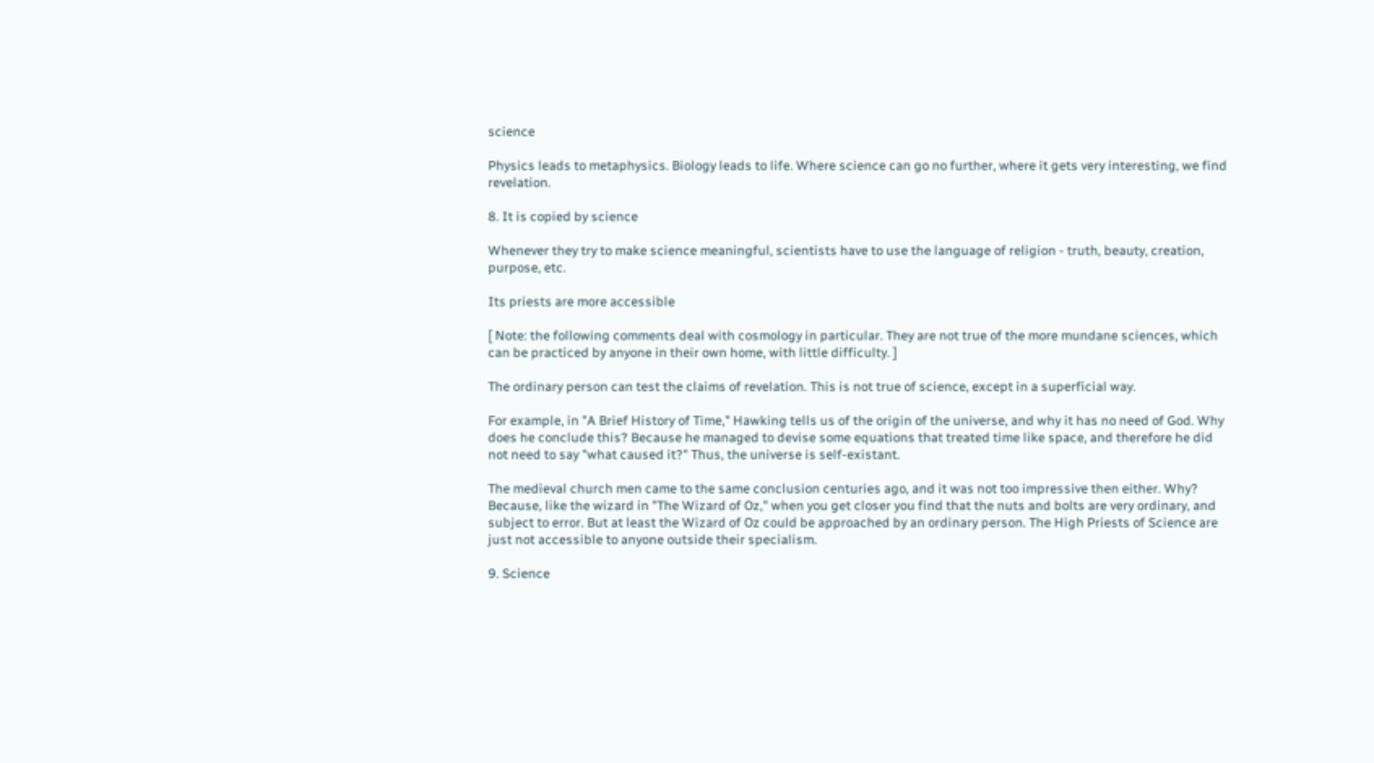science

Physics leads to metaphysics. Biology leads to life. Where science can go no further, where it gets very interesting, we find revelation.

8. It is copied by science

Whenever they try to make science meaningful, scientists have to use the language of religion - truth, beauty, creation, purpose, etc.

Its priests are more accessible

[ Note: the following comments deal with cosmology in particular. They are not true of the more mundane sciences, which can be practiced by anyone in their own home, with little difficulty. ]

The ordinary person can test the claims of revelation. This is not true of science, except in a superficial way.

For example, in "A Brief History of Time," Hawking tells us of the origin of the universe, and why it has no need of God. Why does he conclude this? Because he managed to devise some equations that treated time like space, and therefore he did not need to say "what caused it?" Thus, the universe is self-existant.

The medieval church men came to the same conclusion centuries ago, and it was not too impressive then either. Why? Because, like the wizard in "The Wizard of Oz," when you get closer you find that the nuts and bolts are very ordinary, and subject to error. But at least the Wizard of Oz could be approached by an ordinary person. The High Priests of Science are just not accessible to anyone outside their specialism.

9. Science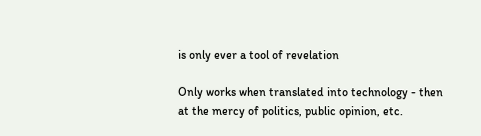is only ever a tool of revelation

Only works when translated into technology - then at the mercy of politics, public opinion, etc.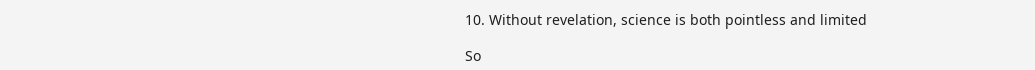10. Without revelation, science is both pointless and limited

So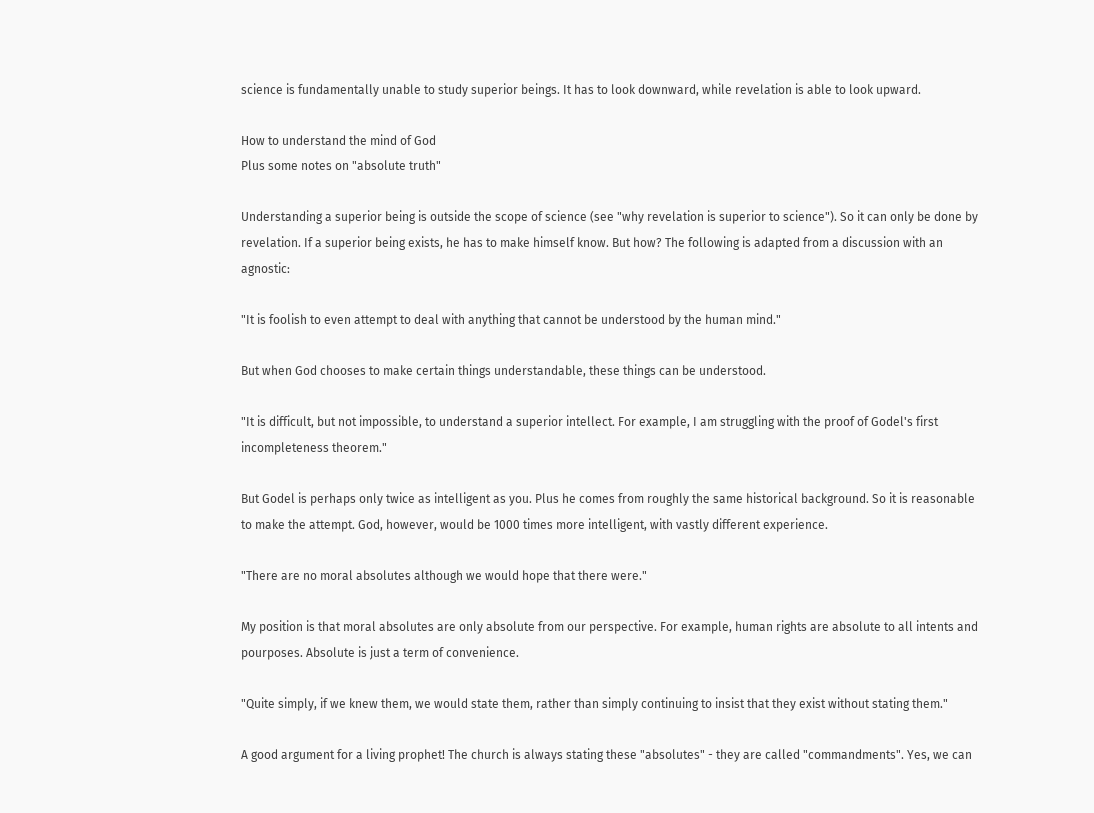science is fundamentally unable to study superior beings. It has to look downward, while revelation is able to look upward.

How to understand the mind of God
Plus some notes on "absolute truth"

Understanding a superior being is outside the scope of science (see "why revelation is superior to science"). So it can only be done by revelation. If a superior being exists, he has to make himself know. But how? The following is adapted from a discussion with an agnostic:

"It is foolish to even attempt to deal with anything that cannot be understood by the human mind."

But when God chooses to make certain things understandable, these things can be understood.

"It is difficult, but not impossible, to understand a superior intellect. For example, I am struggling with the proof of Godel's first incompleteness theorem."

But Godel is perhaps only twice as intelligent as you. Plus he comes from roughly the same historical background. So it is reasonable to make the attempt. God, however, would be 1000 times more intelligent, with vastly different experience.

"There are no moral absolutes although we would hope that there were."

My position is that moral absolutes are only absolute from our perspective. For example, human rights are absolute to all intents and pourposes. Absolute is just a term of convenience.

"Quite simply, if we knew them, we would state them, rather than simply continuing to insist that they exist without stating them."

A good argument for a living prophet! The church is always stating these "absolutes" - they are called "commandments". Yes, we can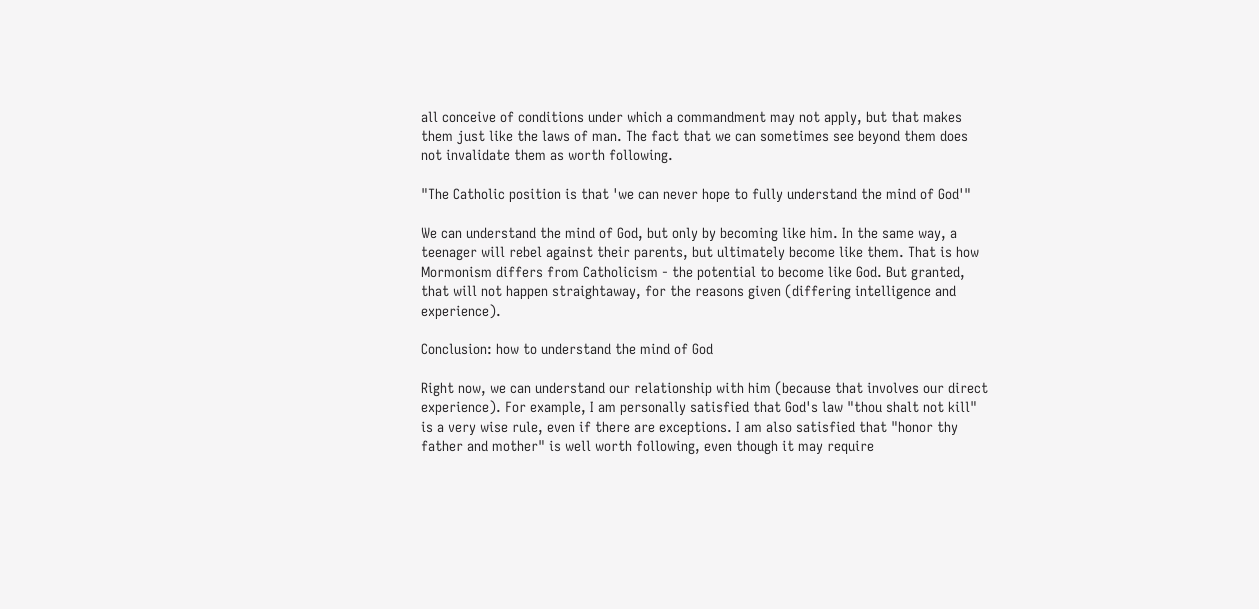all conceive of conditions under which a commandment may not apply, but that makes them just like the laws of man. The fact that we can sometimes see beyond them does not invalidate them as worth following.

"The Catholic position is that 'we can never hope to fully understand the mind of God'"

We can understand the mind of God, but only by becoming like him. In the same way, a teenager will rebel against their parents, but ultimately become like them. That is how Mormonism differs from Catholicism - the potential to become like God. But granted, that will not happen straightaway, for the reasons given (differing intelligence and experience).

Conclusion: how to understand the mind of God

Right now, we can understand our relationship with him (because that involves our direct experience). For example, I am personally satisfied that God's law "thou shalt not kill" is a very wise rule, even if there are exceptions. I am also satisfied that "honor thy father and mother" is well worth following, even though it may require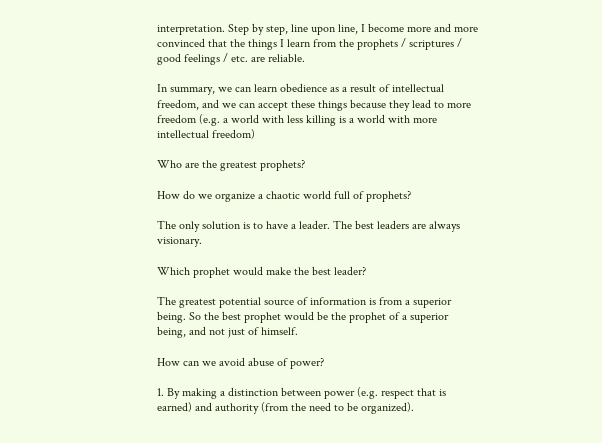interpretation. Step by step, line upon line, I become more and more convinced that the things I learn from the prophets / scriptures / good feelings / etc. are reliable.

In summary, we can learn obedience as a result of intellectual freedom, and we can accept these things because they lead to more freedom (e.g. a world with less killing is a world with more intellectual freedom)

Who are the greatest prophets?

How do we organize a chaotic world full of prophets?

The only solution is to have a leader. The best leaders are always visionary.

Which prophet would make the best leader?

The greatest potential source of information is from a superior being. So the best prophet would be the prophet of a superior being, and not just of himself.

How can we avoid abuse of power?

1. By making a distinction between power (e.g. respect that is earned) and authority (from the need to be organized).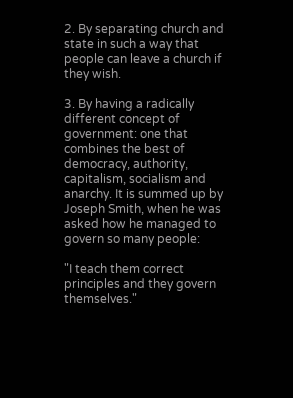2. By separating church and state in such a way that people can leave a church if they wish.

3. By having a radically different concept of government: one that combines the best of democracy, authority, capitalism, socialism and anarchy. It is summed up by Joseph Smith, when he was asked how he managed to govern so many people:

"I teach them correct principles and they govern themselves."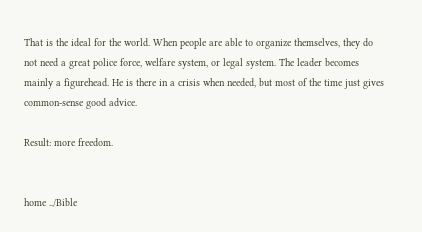That is the ideal for the world. When people are able to organize themselves, they do not need a great police force, welfare system, or legal system. The leader becomes mainly a figurehead. He is there in a crisis when needed, but most of the time just gives common-sense good advice.

Result: more freedom.


home ../Bible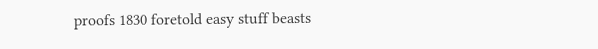proofs 1830 foretold easy stuff beasts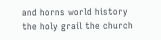and horns world history the holy grail the church